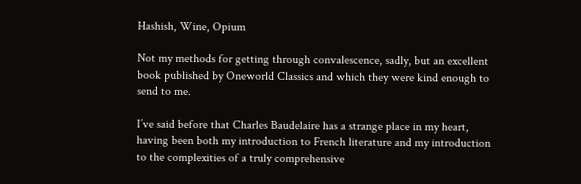Hashish, Wine, Opium

Not my methods for getting through convalescence, sadly, but an excellent book published by Oneworld Classics and which they were kind enough to send to me.

I’ve said before that Charles Baudelaire has a strange place in my heart, having been both my introduction to French literature and my introduction to the complexities of a truly comprehensive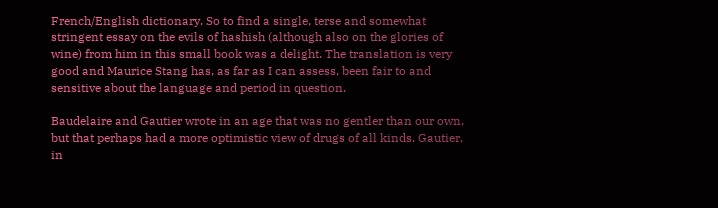French/English dictionary. So to find a single, terse and somewhat stringent essay on the evils of hashish (although also on the glories of wine) from him in this small book was a delight. The translation is very good and Maurice Stang has, as far as I can assess, been fair to and sensitive about the language and period in question.

Baudelaire and Gautier wrote in an age that was no gentler than our own, but that perhaps had a more optimistic view of drugs of all kinds. Gautier, in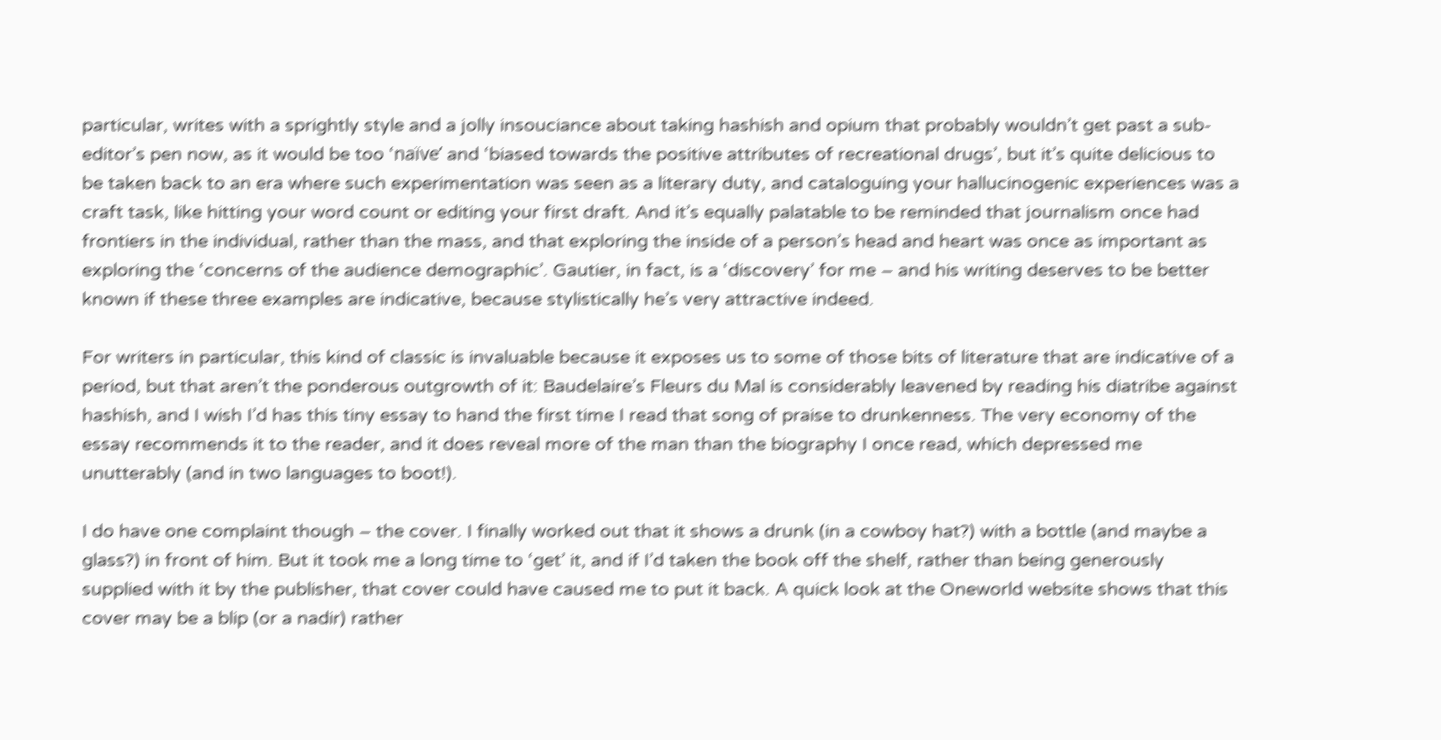particular, writes with a sprightly style and a jolly insouciance about taking hashish and opium that probably wouldn’t get past a sub-editor’s pen now, as it would be too ‘naïve’ and ‘biased towards the positive attributes of recreational drugs’, but it’s quite delicious to be taken back to an era where such experimentation was seen as a literary duty, and cataloguing your hallucinogenic experiences was a craft task, like hitting your word count or editing your first draft. And it’s equally palatable to be reminded that journalism once had frontiers in the individual, rather than the mass, and that exploring the inside of a person’s head and heart was once as important as exploring the ‘concerns of the audience demographic’. Gautier, in fact, is a ‘discovery’ for me – and his writing deserves to be better known if these three examples are indicative, because stylistically he’s very attractive indeed.

For writers in particular, this kind of classic is invaluable because it exposes us to some of those bits of literature that are indicative of a period, but that aren’t the ponderous outgrowth of it: Baudelaire’s Fleurs du Mal is considerably leavened by reading his diatribe against hashish, and I wish I’d has this tiny essay to hand the first time I read that song of praise to drunkenness. The very economy of the essay recommends it to the reader, and it does reveal more of the man than the biography I once read, which depressed me unutterably (and in two languages to boot!).

I do have one complaint though – the cover. I finally worked out that it shows a drunk (in a cowboy hat?) with a bottle (and maybe a glass?) in front of him. But it took me a long time to ‘get’ it, and if I’d taken the book off the shelf, rather than being generously supplied with it by the publisher, that cover could have caused me to put it back. A quick look at the Oneworld website shows that this cover may be a blip (or a nadir) rather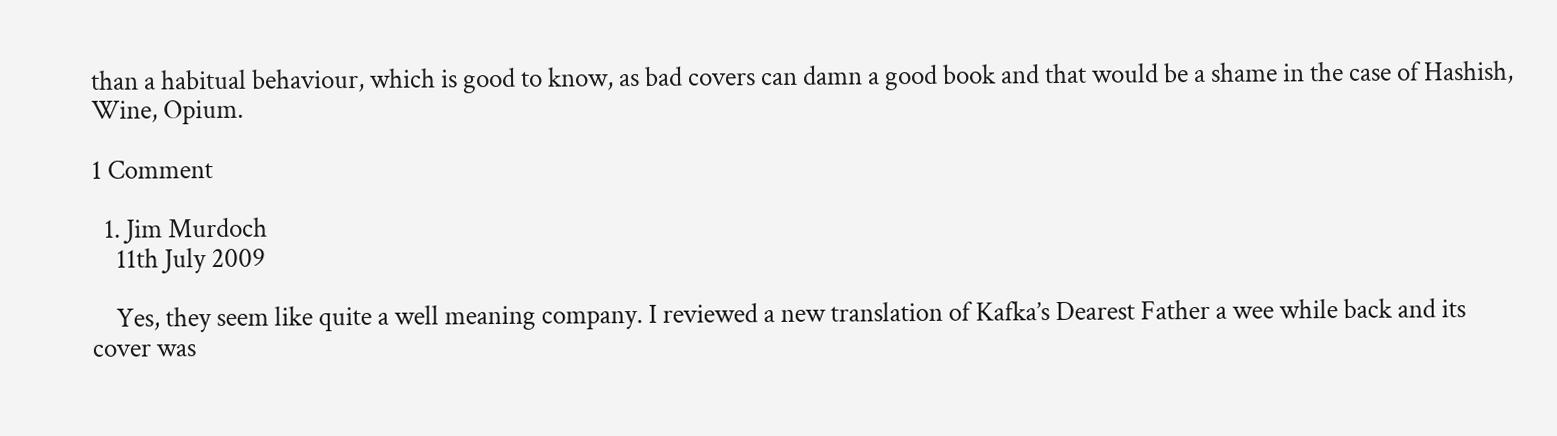than a habitual behaviour, which is good to know, as bad covers can damn a good book and that would be a shame in the case of Hashish, Wine, Opium.

1 Comment

  1. Jim Murdoch
    11th July 2009

    Yes, they seem like quite a well meaning company. I reviewed a new translation of Kafka’s Dearest Father a wee while back and its cover was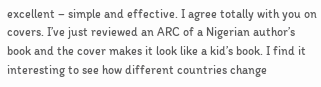excellent – simple and effective. I agree totally with you on covers. I’ve just reviewed an ARC of a Nigerian author’s book and the cover makes it look like a kid’s book. I find it interesting to see how different countries change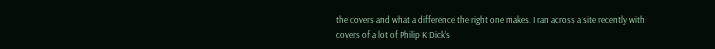the covers and what a difference the right one makes. I ran across a site recently with covers of a lot of Philip K Dick’s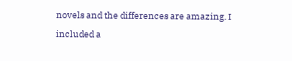novels and the differences are amazing. I included a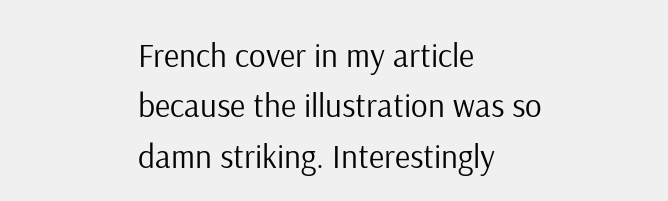French cover in my article because the illustration was so damn striking. Interestingly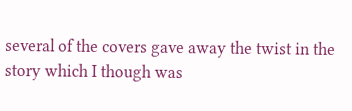several of the covers gave away the twist in the story which I though was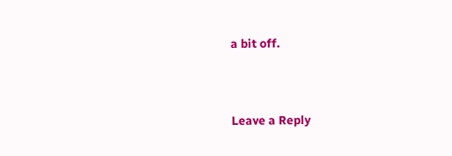a bit off.


Leave a Reply